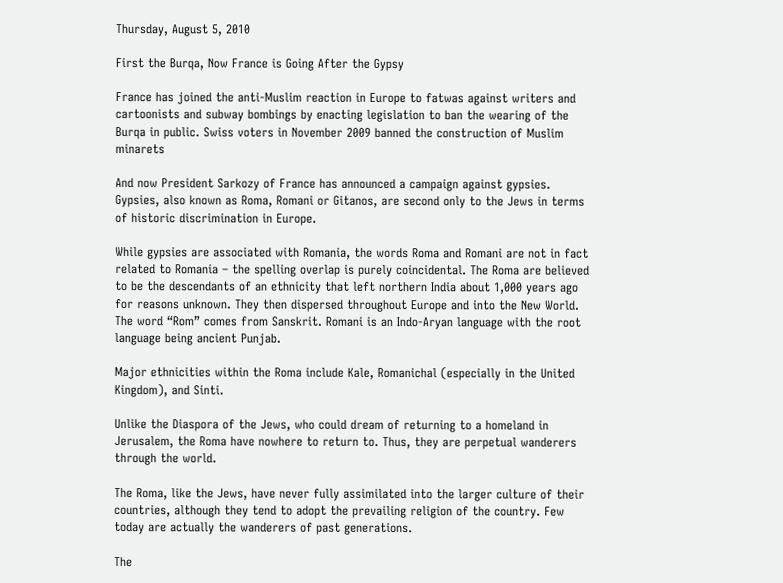Thursday, August 5, 2010

First the Burqa, Now France is Going After the Gypsy

France has joined the anti-Muslim reaction in Europe to fatwas against writers and cartoonists and subway bombings by enacting legislation to ban the wearing of the Burqa in public. Swiss voters in November 2009 banned the construction of Muslim minarets

And now President Sarkozy of France has announced a campaign against gypsies. Gypsies, also known as Roma, Romani or Gitanos, are second only to the Jews in terms of historic discrimination in Europe.

While gypsies are associated with Romania, the words Roma and Romani are not in fact related to Romania – the spelling overlap is purely coincidental. The Roma are believed to be the descendants of an ethnicity that left northern India about 1,000 years ago for reasons unknown. They then dispersed throughout Europe and into the New World. The word “Rom” comes from Sanskrit. Romani is an Indo-Aryan language with the root language being ancient Punjab.

Major ethnicities within the Roma include Kale, Romanichal (especially in the United Kingdom), and Sinti.

Unlike the Diaspora of the Jews, who could dream of returning to a homeland in Jerusalem, the Roma have nowhere to return to. Thus, they are perpetual wanderers through the world.

The Roma, like the Jews, have never fully assimilated into the larger culture of their countries, although they tend to adopt the prevailing religion of the country. Few today are actually the wanderers of past generations.

The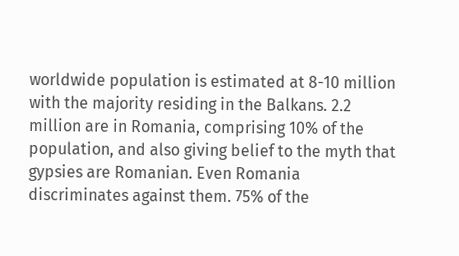worldwide population is estimated at 8-10 million with the majority residing in the Balkans. 2.2 million are in Romania, comprising 10% of the population, and also giving belief to the myth that gypsies are Romanian. Even Romania discriminates against them. 75% of the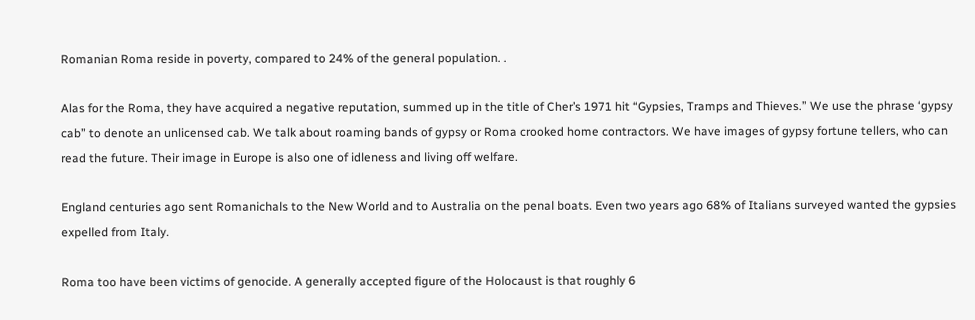Romanian Roma reside in poverty, compared to 24% of the general population. .

Alas for the Roma, they have acquired a negative reputation, summed up in the title of Cher’s 1971 hit “Gypsies, Tramps and Thieves.” We use the phrase ‘gypsy cab” to denote an unlicensed cab. We talk about roaming bands of gypsy or Roma crooked home contractors. We have images of gypsy fortune tellers, who can read the future. Their image in Europe is also one of idleness and living off welfare.

England centuries ago sent Romanichals to the New World and to Australia on the penal boats. Even two years ago 68% of Italians surveyed wanted the gypsies expelled from Italy.

Roma too have been victims of genocide. A generally accepted figure of the Holocaust is that roughly 6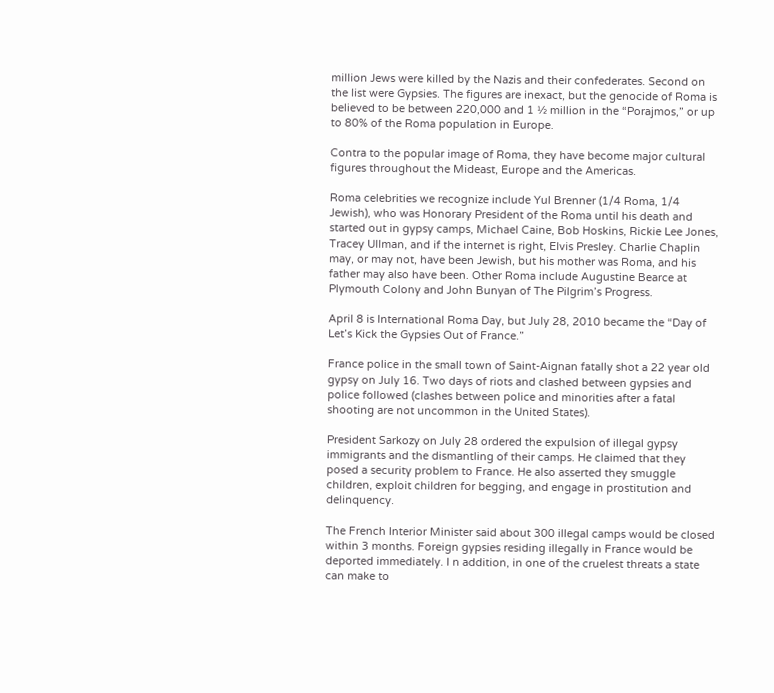million Jews were killed by the Nazis and their confederates. Second on the list were Gypsies. The figures are inexact, but the genocide of Roma is believed to be between 220,000 and 1 ½ million in the “Porajmos,” or up to 80% of the Roma population in Europe.

Contra to the popular image of Roma, they have become major cultural figures throughout the Mideast, Europe and the Americas.

Roma celebrities we recognize include Yul Brenner (1/4 Roma, 1/4 Jewish), who was Honorary President of the Roma until his death and started out in gypsy camps, Michael Caine, Bob Hoskins, Rickie Lee Jones, Tracey Ullman, and if the internet is right, Elvis Presley. Charlie Chaplin may, or may not, have been Jewish, but his mother was Roma, and his father may also have been. Other Roma include Augustine Bearce at Plymouth Colony and John Bunyan of The Pilgrim’s Progress.

April 8 is International Roma Day, but July 28, 2010 became the “Day of Let’s Kick the Gypsies Out of France.”

France police in the small town of Saint-Aignan fatally shot a 22 year old gypsy on July 16. Two days of riots and clashed between gypsies and police followed (clashes between police and minorities after a fatal shooting are not uncommon in the United States).

President Sarkozy on July 28 ordered the expulsion of illegal gypsy immigrants and the dismantling of their camps. He claimed that they posed a security problem to France. He also asserted they smuggle children, exploit children for begging, and engage in prostitution and delinquency.

The French Interior Minister said about 300 illegal camps would be closed within 3 months. Foreign gypsies residing illegally in France would be deported immediately. I n addition, in one of the cruelest threats a state can make to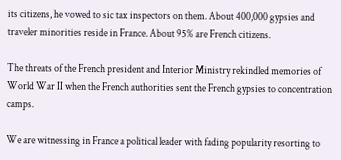its citizens, he vowed to sic tax inspectors on them. About 400,000 gypsies and traveler minorities reside in France. About 95% are French citizens.

The threats of the French president and Interior Ministry rekindled memories of World War II when the French authorities sent the French gypsies to concentration camps.

We are witnessing in France a political leader with fading popularity resorting to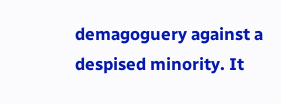demagoguery against a despised minority. It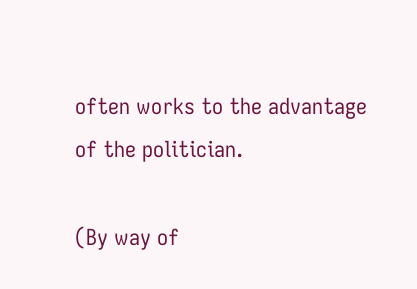often works to the advantage of the politician.

(By way of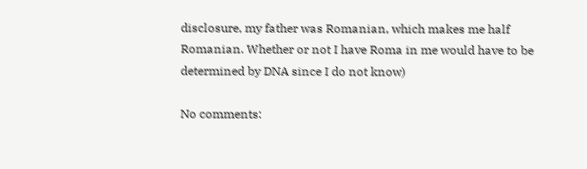disclosure, my father was Romanian, which makes me half Romanian. Whether or not I have Roma in me would have to be determined by DNA since I do not know)

No comments: